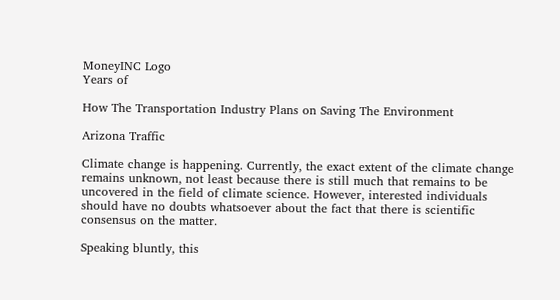MoneyINC Logo
Years of

How The Transportation Industry Plans on Saving The Environment

Arizona Traffic

Climate change is happening. Currently, the exact extent of the climate change remains unknown, not least because there is still much that remains to be uncovered in the field of climate science. However, interested individuals should have no doubts whatsoever about the fact that there is scientific consensus on the matter.

Speaking bluntly, this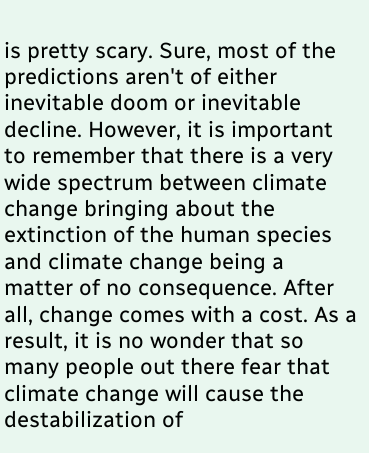is pretty scary. Sure, most of the predictions aren't of either inevitable doom or inevitable decline. However, it is important to remember that there is a very wide spectrum between climate change bringing about the extinction of the human species and climate change being a matter of no consequence. After all, change comes with a cost. As a result, it is no wonder that so many people out there fear that climate change will cause the destabilization of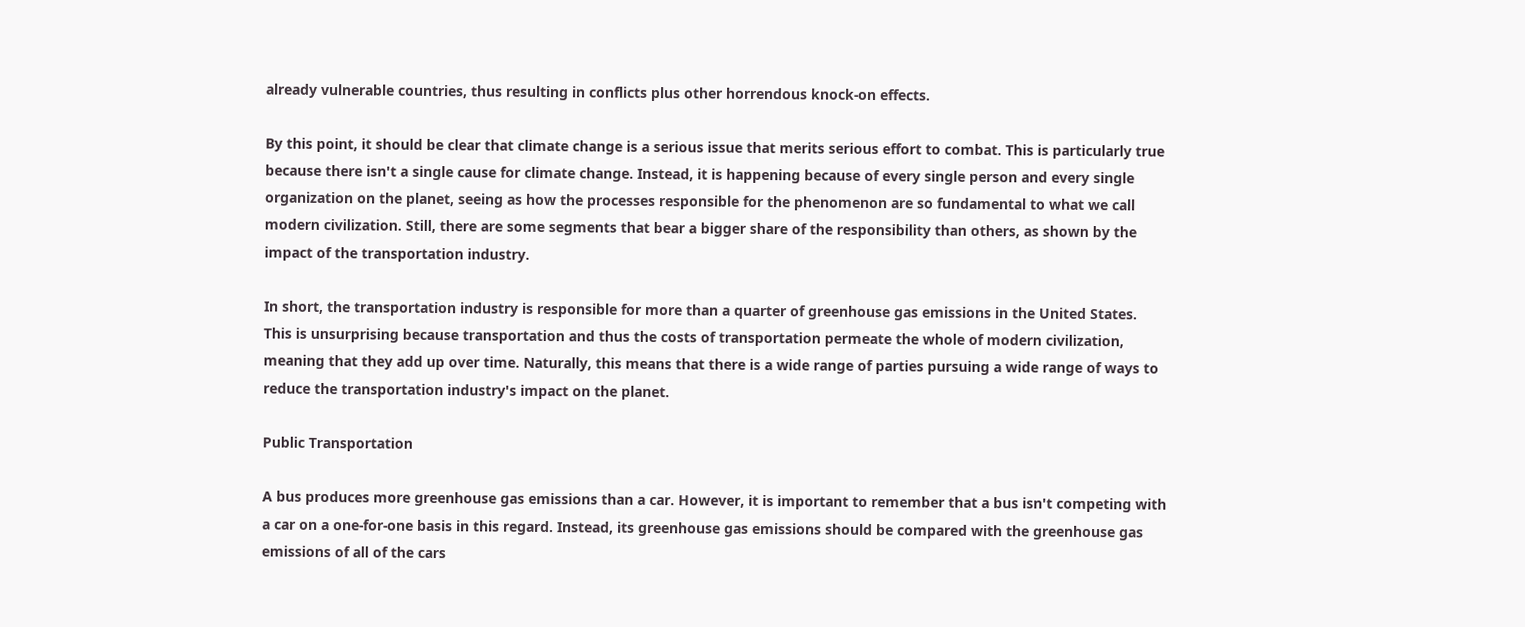already vulnerable countries, thus resulting in conflicts plus other horrendous knock-on effects.

By this point, it should be clear that climate change is a serious issue that merits serious effort to combat. This is particularly true because there isn't a single cause for climate change. Instead, it is happening because of every single person and every single organization on the planet, seeing as how the processes responsible for the phenomenon are so fundamental to what we call modern civilization. Still, there are some segments that bear a bigger share of the responsibility than others, as shown by the impact of the transportation industry.

In short, the transportation industry is responsible for more than a quarter of greenhouse gas emissions in the United States. This is unsurprising because transportation and thus the costs of transportation permeate the whole of modern civilization, meaning that they add up over time. Naturally, this means that there is a wide range of parties pursuing a wide range of ways to reduce the transportation industry's impact on the planet.

Public Transportation

A bus produces more greenhouse gas emissions than a car. However, it is important to remember that a bus isn't competing with a car on a one-for-one basis in this regard. Instead, its greenhouse gas emissions should be compared with the greenhouse gas emissions of all of the cars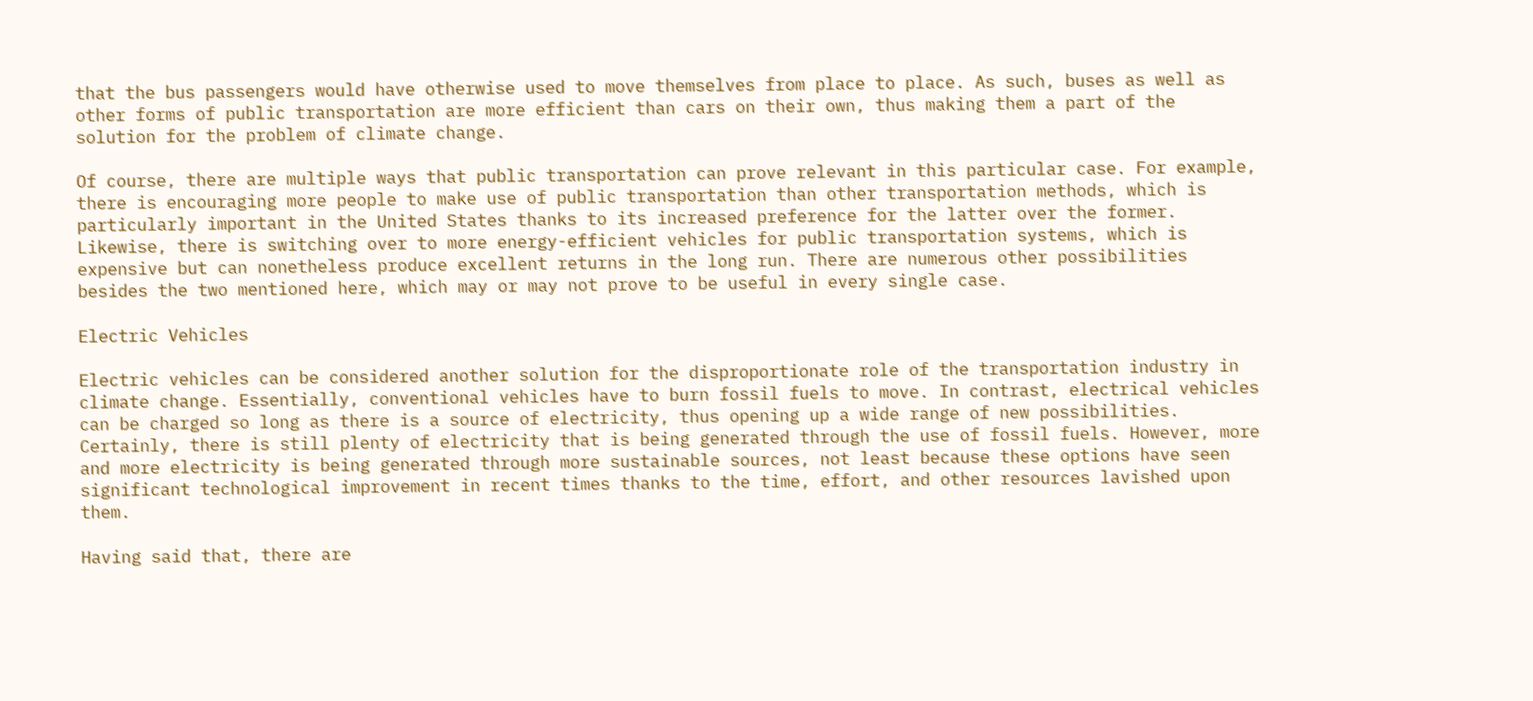that the bus passengers would have otherwise used to move themselves from place to place. As such, buses as well as other forms of public transportation are more efficient than cars on their own, thus making them a part of the solution for the problem of climate change.

Of course, there are multiple ways that public transportation can prove relevant in this particular case. For example, there is encouraging more people to make use of public transportation than other transportation methods, which is particularly important in the United States thanks to its increased preference for the latter over the former. Likewise, there is switching over to more energy-efficient vehicles for public transportation systems, which is expensive but can nonetheless produce excellent returns in the long run. There are numerous other possibilities besides the two mentioned here, which may or may not prove to be useful in every single case.

Electric Vehicles

Electric vehicles can be considered another solution for the disproportionate role of the transportation industry in climate change. Essentially, conventional vehicles have to burn fossil fuels to move. In contrast, electrical vehicles can be charged so long as there is a source of electricity, thus opening up a wide range of new possibilities. Certainly, there is still plenty of electricity that is being generated through the use of fossil fuels. However, more and more electricity is being generated through more sustainable sources, not least because these options have seen significant technological improvement in recent times thanks to the time, effort, and other resources lavished upon them.

Having said that, there are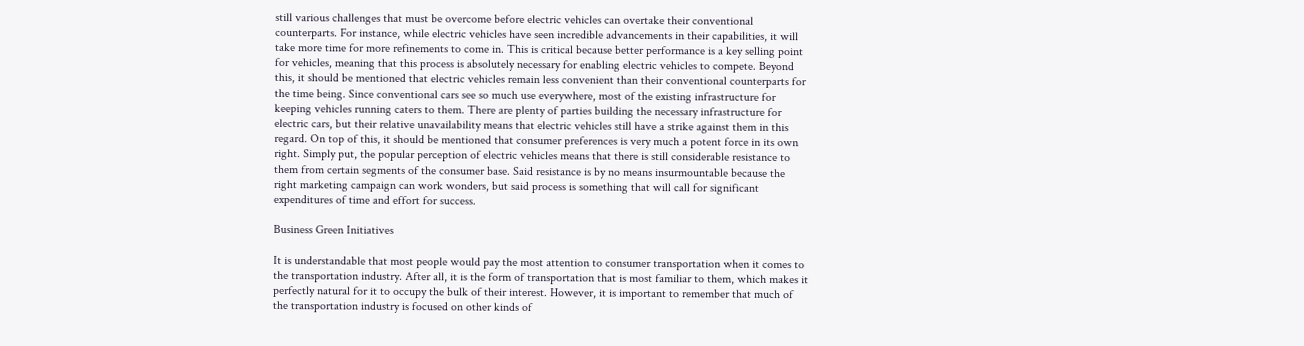still various challenges that must be overcome before electric vehicles can overtake their conventional counterparts. For instance, while electric vehicles have seen incredible advancements in their capabilities, it will take more time for more refinements to come in. This is critical because better performance is a key selling point for vehicles, meaning that this process is absolutely necessary for enabling electric vehicles to compete. Beyond this, it should be mentioned that electric vehicles remain less convenient than their conventional counterparts for the time being. Since conventional cars see so much use everywhere, most of the existing infrastructure for keeping vehicles running caters to them. There are plenty of parties building the necessary infrastructure for electric cars, but their relative unavailability means that electric vehicles still have a strike against them in this regard. On top of this, it should be mentioned that consumer preferences is very much a potent force in its own right. Simply put, the popular perception of electric vehicles means that there is still considerable resistance to them from certain segments of the consumer base. Said resistance is by no means insurmountable because the right marketing campaign can work wonders, but said process is something that will call for significant expenditures of time and effort for success.

Business Green Initiatives

It is understandable that most people would pay the most attention to consumer transportation when it comes to the transportation industry. After all, it is the form of transportation that is most familiar to them, which makes it perfectly natural for it to occupy the bulk of their interest. However, it is important to remember that much of the transportation industry is focused on other kinds of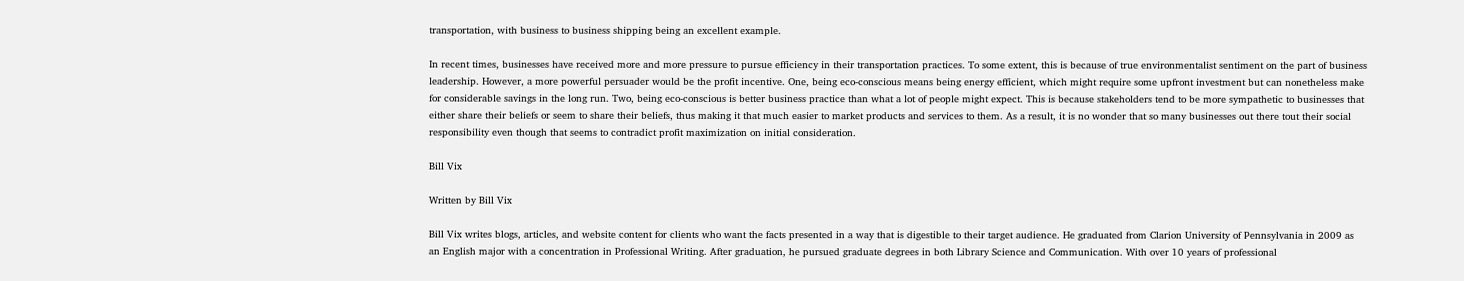transportation, with business to business shipping being an excellent example.

In recent times, businesses have received more and more pressure to pursue efficiency in their transportation practices. To some extent, this is because of true environmentalist sentiment on the part of business leadership. However, a more powerful persuader would be the profit incentive. One, being eco-conscious means being energy efficient, which might require some upfront investment but can nonetheless make for considerable savings in the long run. Two, being eco-conscious is better business practice than what a lot of people might expect. This is because stakeholders tend to be more sympathetic to businesses that either share their beliefs or seem to share their beliefs, thus making it that much easier to market products and services to them. As a result, it is no wonder that so many businesses out there tout their social responsibility even though that seems to contradict profit maximization on initial consideration.

Bill Vix

Written by Bill Vix

Bill Vix writes blogs, articles, and website content for clients who want the facts presented in a way that is digestible to their target audience. He graduated from Clarion University of Pennsylvania in 2009 as an English major with a concentration in Professional Writing. After graduation, he pursued graduate degrees in both Library Science and Communication. With over 10 years of professional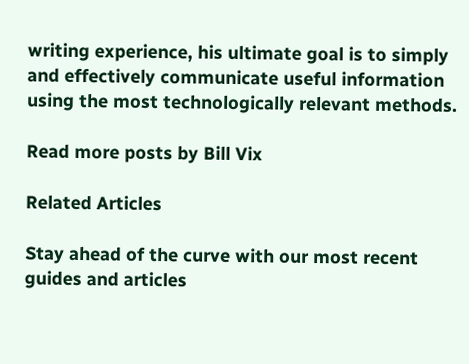writing experience, his ultimate goal is to simply and effectively communicate useful information using the most technologically relevant methods.

Read more posts by Bill Vix

Related Articles

Stay ahead of the curve with our most recent guides and articles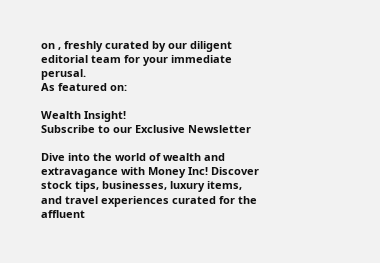on , freshly curated by our diligent editorial team for your immediate perusal.
As featured on:

Wealth Insight!
Subscribe to our Exclusive Newsletter

Dive into the world of wealth and extravagance with Money Inc! Discover stock tips, businesses, luxury items, and travel experiences curated for the affluent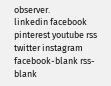observer.
linkedin facebook pinterest youtube rss twitter instagram facebook-blank rss-blank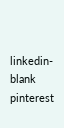linkedin-blank pinterest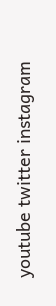youtube twitter instagram